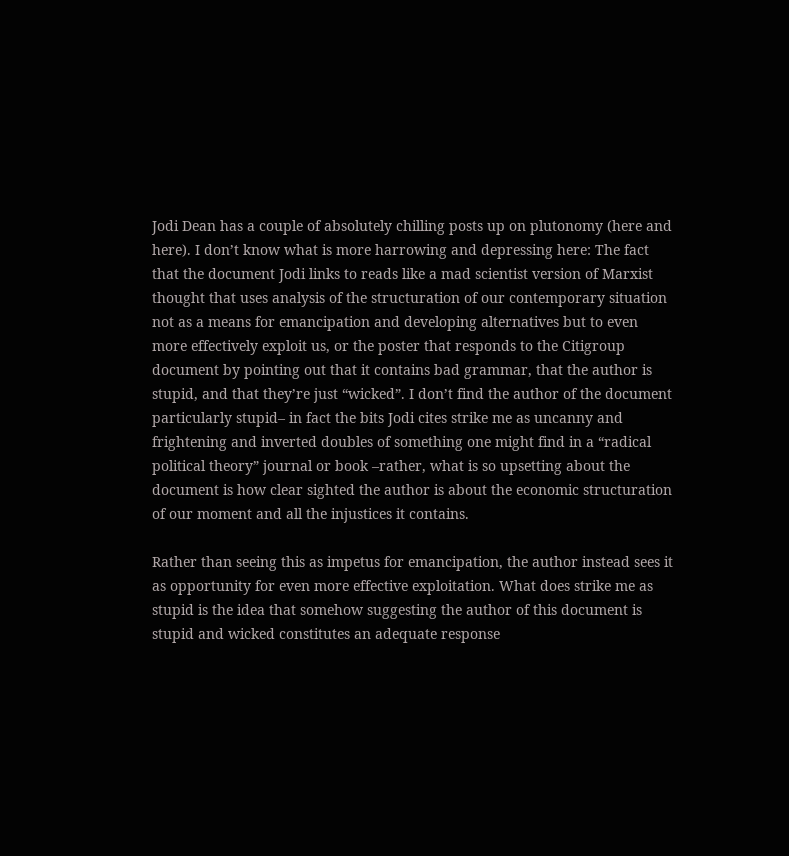Jodi Dean has a couple of absolutely chilling posts up on plutonomy (here and here). I don’t know what is more harrowing and depressing here: The fact that the document Jodi links to reads like a mad scientist version of Marxist thought that uses analysis of the structuration of our contemporary situation not as a means for emancipation and developing alternatives but to even more effectively exploit us, or the poster that responds to the Citigroup document by pointing out that it contains bad grammar, that the author is stupid, and that they’re just “wicked”. I don’t find the author of the document particularly stupid– in fact the bits Jodi cites strike me as uncanny and frightening and inverted doubles of something one might find in a “radical political theory” journal or book –rather, what is so upsetting about the document is how clear sighted the author is about the economic structuration of our moment and all the injustices it contains.

Rather than seeing this as impetus for emancipation, the author instead sees it as opportunity for even more effective exploitation. What does strike me as stupid is the idea that somehow suggesting the author of this document is stupid and wicked constitutes an adequate response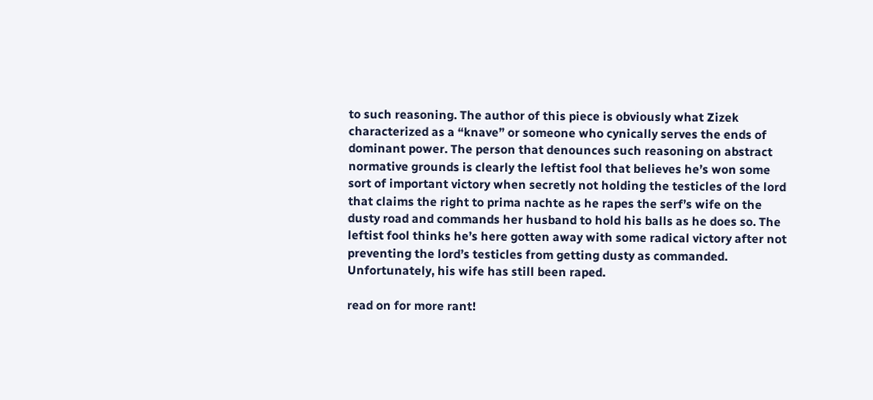to such reasoning. The author of this piece is obviously what Zizek characterized as a “knave” or someone who cynically serves the ends of dominant power. The person that denounces such reasoning on abstract normative grounds is clearly the leftist fool that believes he’s won some sort of important victory when secretly not holding the testicles of the lord that claims the right to prima nachte as he rapes the serf’s wife on the dusty road and commands her husband to hold his balls as he does so. The leftist fool thinks he’s here gotten away with some radical victory after not preventing the lord’s testicles from getting dusty as commanded. Unfortunately, his wife has still been raped.

read on for more rant!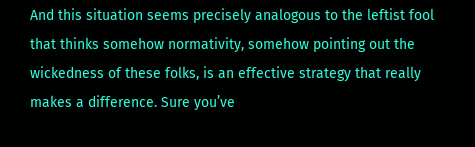And this situation seems precisely analogous to the leftist fool that thinks somehow normativity, somehow pointing out the wickedness of these folks, is an effective strategy that really makes a difference. Sure you’ve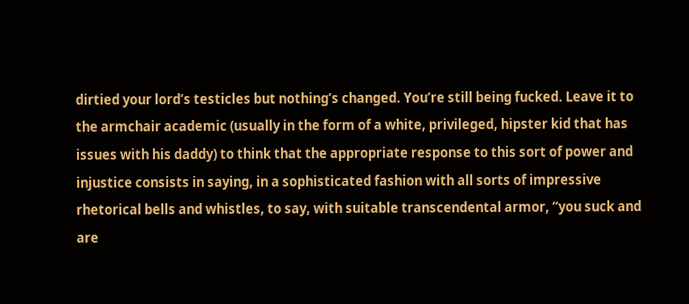dirtied your lord’s testicles but nothing’s changed. You’re still being fucked. Leave it to the armchair academic (usually in the form of a white, privileged, hipster kid that has issues with his daddy) to think that the appropriate response to this sort of power and injustice consists in saying, in a sophisticated fashion with all sorts of impressive rhetorical bells and whistles, to say, with suitable transcendental armor, “you suck and are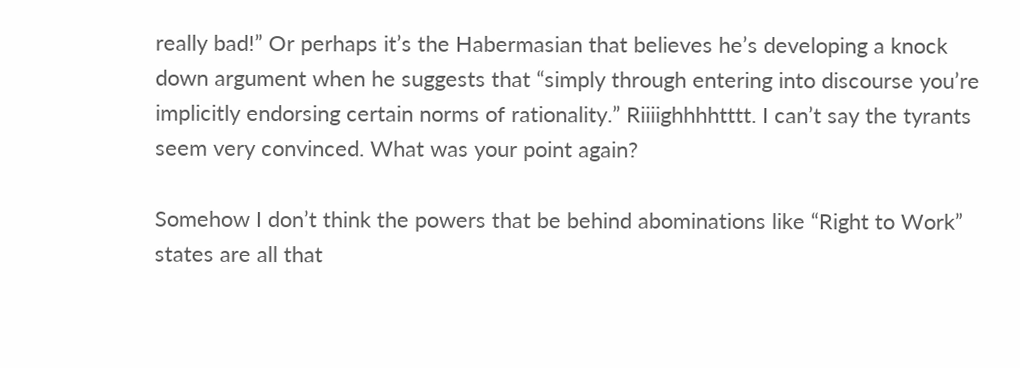really bad!” Or perhaps it’s the Habermasian that believes he’s developing a knock down argument when he suggests that “simply through entering into discourse you’re implicitly endorsing certain norms of rationality.” Riiiighhhhtttt. I can’t say the tyrants seem very convinced. What was your point again?

Somehow I don’t think the powers that be behind abominations like “Right to Work” states are all that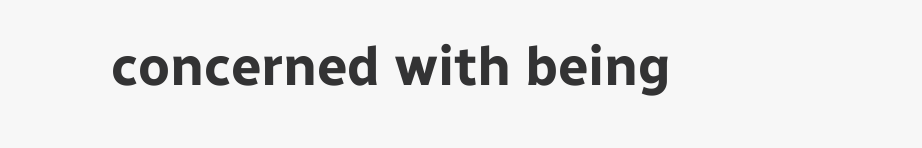concerned with being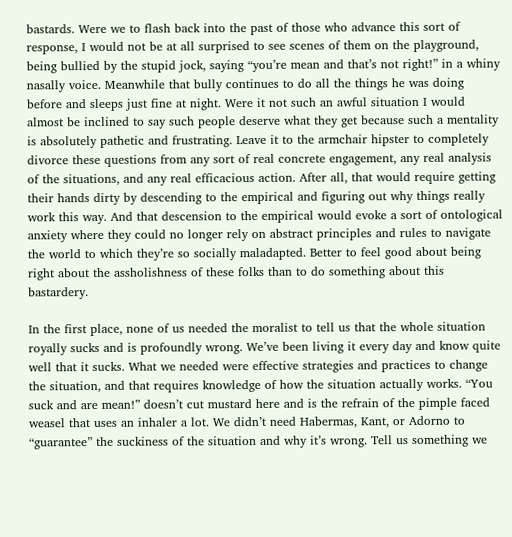bastards. Were we to flash back into the past of those who advance this sort of response, I would not be at all surprised to see scenes of them on the playground, being bullied by the stupid jock, saying “you’re mean and that’s not right!” in a whiny nasally voice. Meanwhile that bully continues to do all the things he was doing before and sleeps just fine at night. Were it not such an awful situation I would almost be inclined to say such people deserve what they get because such a mentality is absolutely pathetic and frustrating. Leave it to the armchair hipster to completely divorce these questions from any sort of real concrete engagement, any real analysis of the situations, and any real efficacious action. After all, that would require getting their hands dirty by descending to the empirical and figuring out why things really work this way. And that descension to the empirical would evoke a sort of ontological anxiety where they could no longer rely on abstract principles and rules to navigate the world to which they’re so socially maladapted. Better to feel good about being right about the assholishness of these folks than to do something about this bastardery.

In the first place, none of us needed the moralist to tell us that the whole situation royally sucks and is profoundly wrong. We’ve been living it every day and know quite well that it sucks. What we needed were effective strategies and practices to change the situation, and that requires knowledge of how the situation actually works. “You suck and are mean!” doesn’t cut mustard here and is the refrain of the pimple faced weasel that uses an inhaler a lot. We didn’t need Habermas, Kant, or Adorno to “guarantee” the suckiness of the situation and why it’s wrong. Tell us something we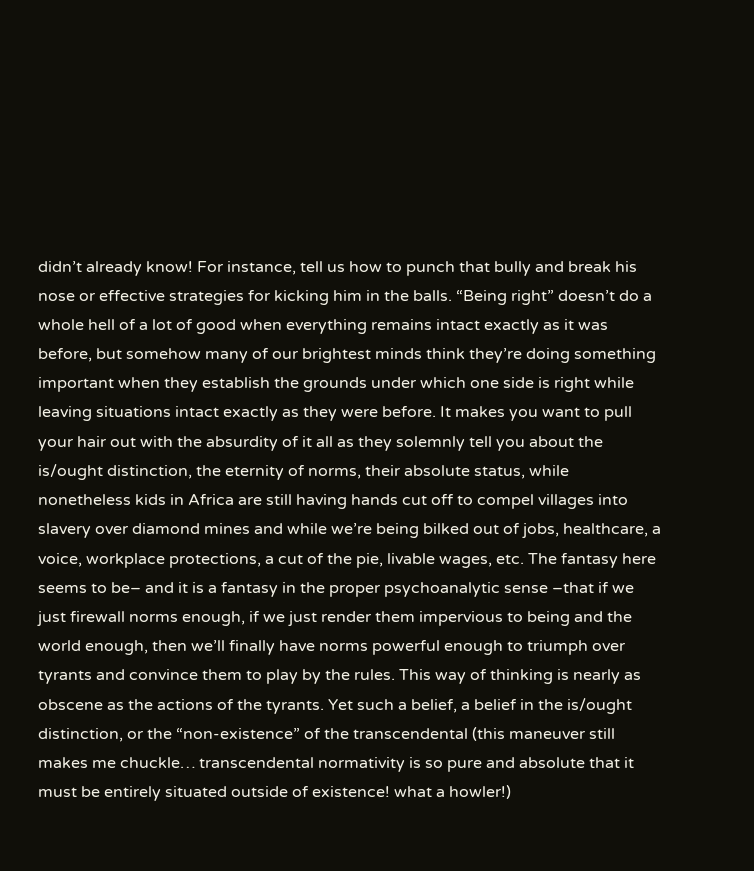didn’t already know! For instance, tell us how to punch that bully and break his nose or effective strategies for kicking him in the balls. “Being right” doesn’t do a whole hell of a lot of good when everything remains intact exactly as it was before, but somehow many of our brightest minds think they’re doing something important when they establish the grounds under which one side is right while leaving situations intact exactly as they were before. It makes you want to pull your hair out with the absurdity of it all as they solemnly tell you about the is/ought distinction, the eternity of norms, their absolute status, while nonetheless kids in Africa are still having hands cut off to compel villages into slavery over diamond mines and while we’re being bilked out of jobs, healthcare, a voice, workplace protections, a cut of the pie, livable wages, etc. The fantasy here seems to be– and it is a fantasy in the proper psychoanalytic sense –that if we just firewall norms enough, if we just render them impervious to being and the world enough, then we’ll finally have norms powerful enough to triumph over tyrants and convince them to play by the rules. This way of thinking is nearly as obscene as the actions of the tyrants. Yet such a belief, a belief in the is/ought distinction, or the “non-existence” of the transcendental (this maneuver still makes me chuckle… transcendental normativity is so pure and absolute that it must be entirely situated outside of existence! what a howler!)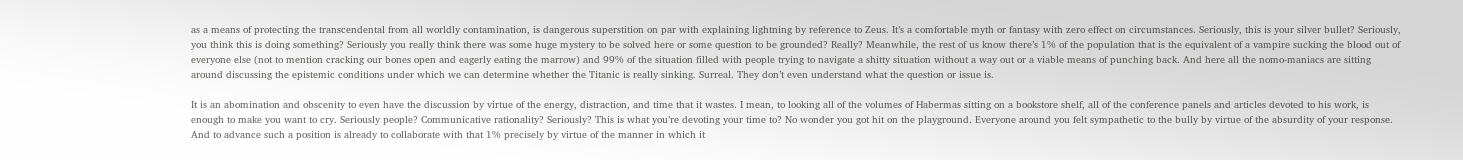as a means of protecting the transcendental from all worldly contamination, is dangerous superstition on par with explaining lightning by reference to Zeus. It’s a comfortable myth or fantasy with zero effect on circumstances. Seriously, this is your silver bullet? Seriously, you think this is doing something? Seriously you really think there was some huge mystery to be solved here or some question to be grounded? Really? Meanwhile, the rest of us know there’s 1% of the population that is the equivalent of a vampire sucking the blood out of everyone else (not to mention cracking our bones open and eagerly eating the marrow) and 99% of the situation filled with people trying to navigate a shitty situation without a way out or a viable means of punching back. And here all the nomo-maniacs are sitting around discussing the epistemic conditions under which we can determine whether the Titanic is really sinking. Surreal. They don’t even understand what the question or issue is.

It is an abomination and obscenity to even have the discussion by virtue of the energy, distraction, and time that it wastes. I mean, to looking all of the volumes of Habermas sitting on a bookstore shelf, all of the conference panels and articles devoted to his work, is enough to make you want to cry. Seriously people? Communicative rationality? Seriously? This is what you’re devoting your time to? No wonder you got hit on the playground. Everyone around you felt sympathetic to the bully by virtue of the absurdity of your response. And to advance such a position is already to collaborate with that 1% precisely by virtue of the manner in which it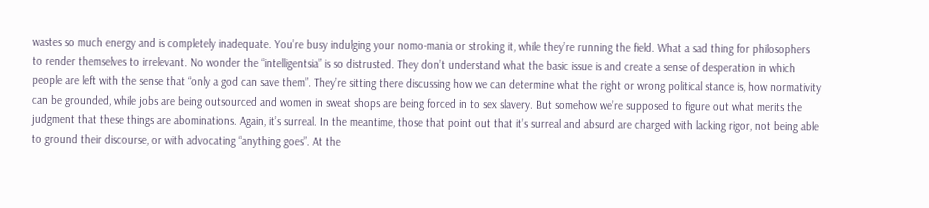wastes so much energy and is completely inadequate. You’re busy indulging your nomo-mania or stroking it, while they’re running the field. What a sad thing for philosophers to render themselves to irrelevant. No wonder the “intelligentsia” is so distrusted. They don’t understand what the basic issue is and create a sense of desperation in which people are left with the sense that “only a god can save them”. They’re sitting there discussing how we can determine what the right or wrong political stance is, how normativity can be grounded, while jobs are being outsourced and women in sweat shops are being forced in to sex slavery. But somehow we’re supposed to figure out what merits the judgment that these things are abominations. Again, it’s surreal. In the meantime, those that point out that it’s surreal and absurd are charged with lacking rigor, not being able to ground their discourse, or with advocating “anything goes”. At the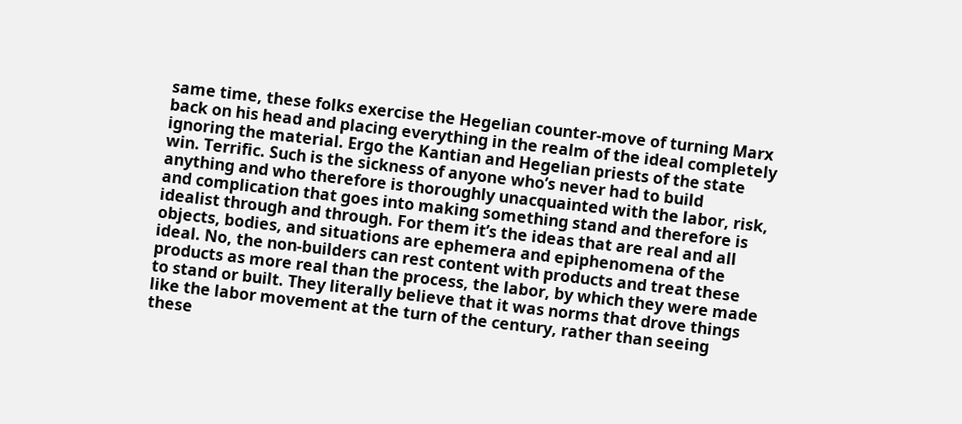same time, these folks exercise the Hegelian counter-move of turning Marx back on his head and placing everything in the realm of the ideal completely ignoring the material. Ergo the Kantian and Hegelian priests of the state win. Terrific. Such is the sickness of anyone who’s never had to build anything and who therefore is thoroughly unacquainted with the labor, risk, and complication that goes into making something stand and therefore is idealist through and through. For them it’s the ideas that are real and all objects, bodies, and situations are ephemera and epiphenomena of the ideal. No, the non-builders can rest content with products and treat these products as more real than the process, the labor, by which they were made to stand or built. They literally believe that it was norms that drove things like the labor movement at the turn of the century, rather than seeing these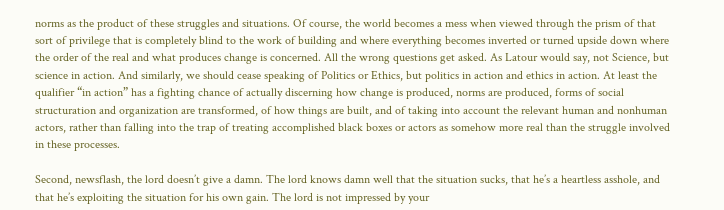norms as the product of these struggles and situations. Of course, the world becomes a mess when viewed through the prism of that sort of privilege that is completely blind to the work of building and where everything becomes inverted or turned upside down where the order of the real and what produces change is concerned. All the wrong questions get asked. As Latour would say, not Science, but science in action. And similarly, we should cease speaking of Politics or Ethics, but politics in action and ethics in action. At least the qualifier “in action” has a fighting chance of actually discerning how change is produced, norms are produced, forms of social structuration and organization are transformed, of how things are built, and of taking into account the relevant human and nonhuman actors, rather than falling into the trap of treating accomplished black boxes or actors as somehow more real than the struggle involved in these processes.

Second, newsflash, the lord doesn’t give a damn. The lord knows damn well that the situation sucks, that he’s a heartless asshole, and that he’s exploiting the situation for his own gain. The lord is not impressed by your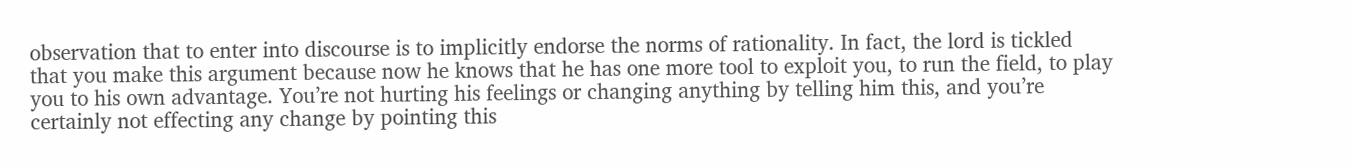observation that to enter into discourse is to implicitly endorse the norms of rationality. In fact, the lord is tickled that you make this argument because now he knows that he has one more tool to exploit you, to run the field, to play you to his own advantage. You’re not hurting his feelings or changing anything by telling him this, and you’re certainly not effecting any change by pointing this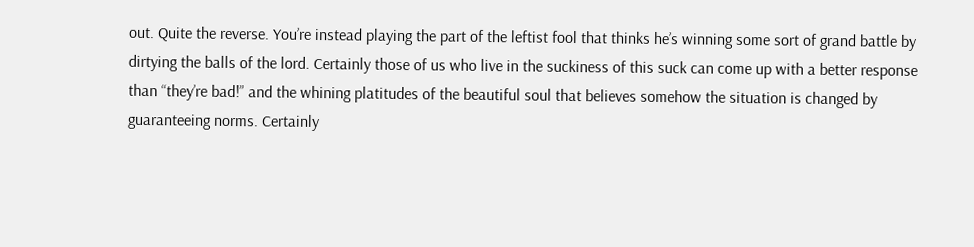out. Quite the reverse. You’re instead playing the part of the leftist fool that thinks he’s winning some sort of grand battle by dirtying the balls of the lord. Certainly those of us who live in the suckiness of this suck can come up with a better response than “they’re bad!” and the whining platitudes of the beautiful soul that believes somehow the situation is changed by guaranteeing norms. Certainly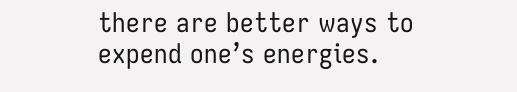there are better ways to expend one’s energies.